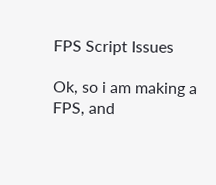FPS Script Issues

Ok, so i am making a FPS, and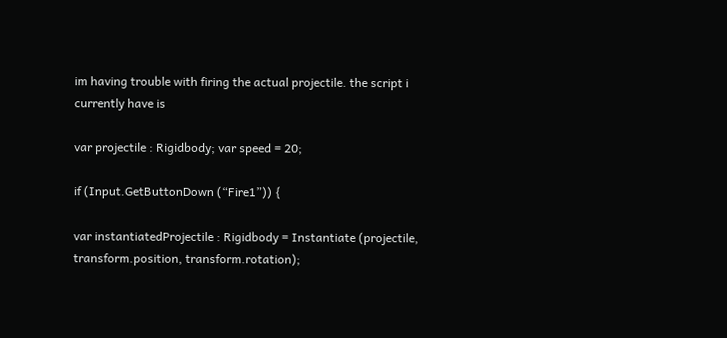im having trouble with firing the actual projectile. the script i currently have is

var projectile : Rigidbody; var speed = 20;

if (Input.GetButtonDown (“Fire1”)) {

var instantiatedProjectile : Rigidbody = Instantiate (projectile, transform.position, transform.rotation);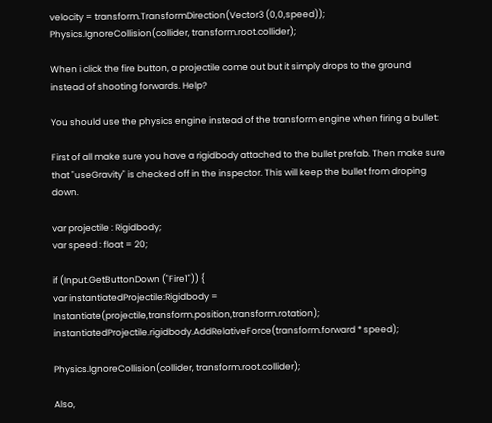velocity = transform.TransformDirection(Vector3 (0,0,speed)); Physics.IgnoreCollision(collider, transform.root.collider);

When i click the fire button, a projectile come out but it simply drops to the ground instead of shooting forwards. Help?

You should use the physics engine instead of the transform engine when firing a bullet:

First of all make sure you have a rigidbody attached to the bullet prefab. Then make sure that "useGravity" is checked off in the inspector. This will keep the bullet from droping down.

var projectile : Rigidbody;
var speed : float = 20;

if (Input.GetButtonDown ("Fire1")) {
var instantiatedProjectile:Rigidbody = Instantiate(projectile,transform.position,transform.rotation);
instantiatedProjectile.rigidbody.AddRelativeForce(transform.forward * speed);

Physics.IgnoreCollision(collider, transform.root.collider);

Also,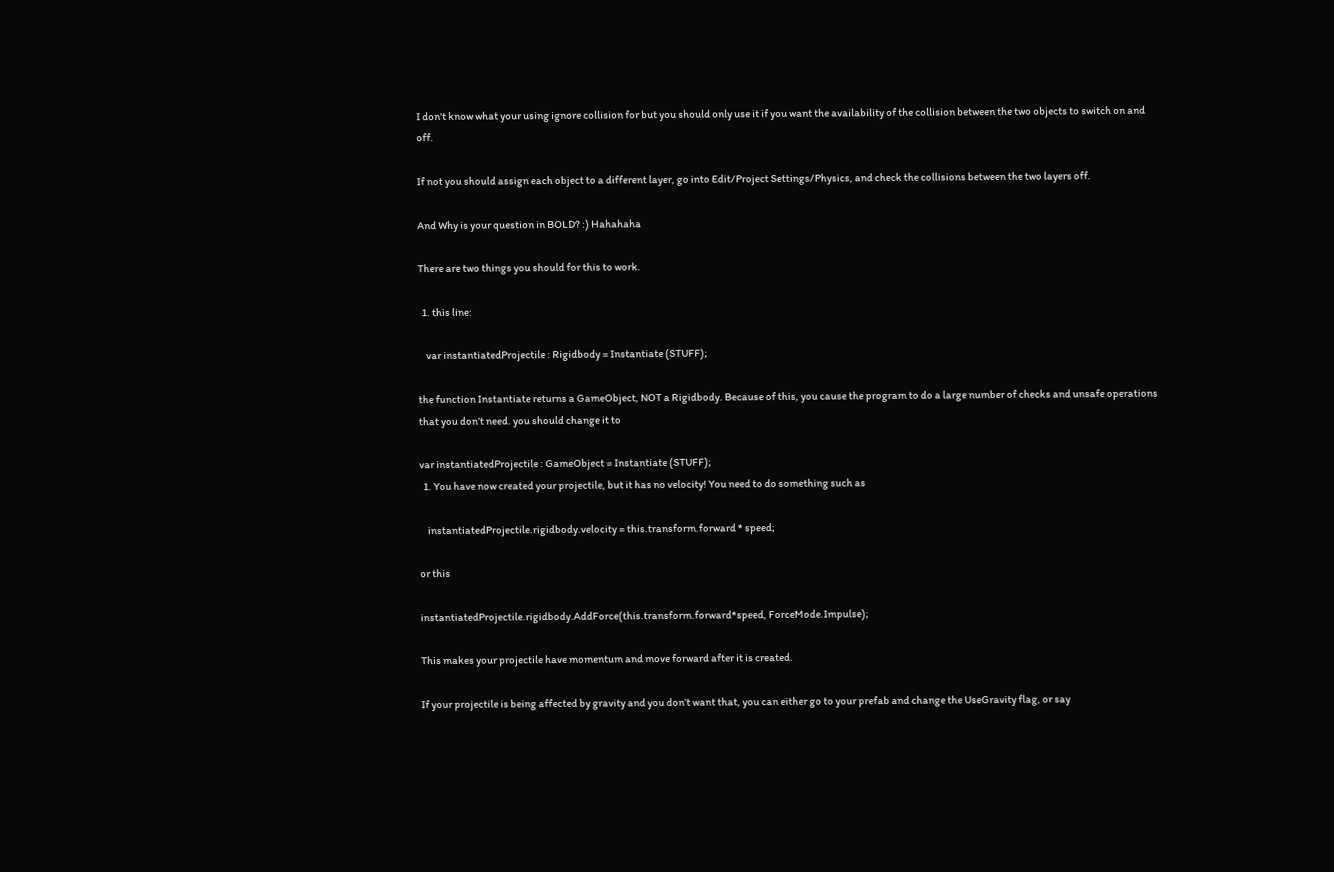I don't know what your using ignore collision for but you should only use it if you want the availability of the collision between the two objects to switch on and off.

If not you should assign each object to a different layer, go into Edit/Project Settings/Physics, and check the collisions between the two layers off.

And Why is your question in BOLD? :) Hahahaha

There are two things you should for this to work.

  1. this line:

    var instantiatedProjectile : Rigidbody = Instantiate (STUFF);

the function Instantiate returns a GameObject, NOT a Rigidbody. Because of this, you cause the program to do a large number of checks and unsafe operations that you don’t need. you should change it to

var instantiatedProjectile : GameObject = Instantiate (STUFF);
  1. You have now created your projectile, but it has no velocity! You need to do something such as

    instantiatedProjectile.rigidbody.velocity = this.transform.forward * speed;

or this

instantiatedProjectile.rigidbody.AddForce(this.transform.forward*speed, ForceMode.Impulse);

This makes your projectile have momentum and move forward after it is created.

If your projectile is being affected by gravity and you don’t want that, you can either go to your prefab and change the UseGravity flag, or say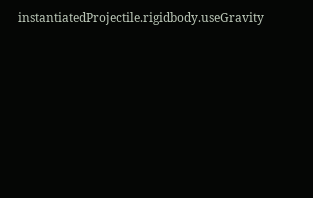instantiatedProjectile.rigidbody.useGravity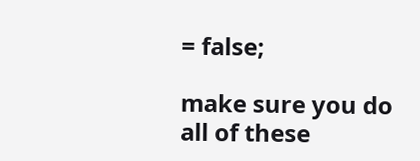= false;

make sure you do all of these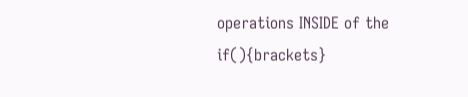operations INSIDE of the if(){brackets}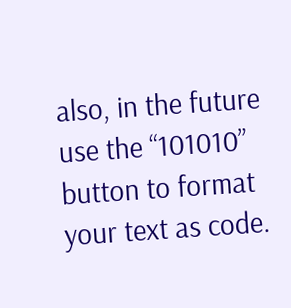also, in the future use the “101010” button to format your text as code.